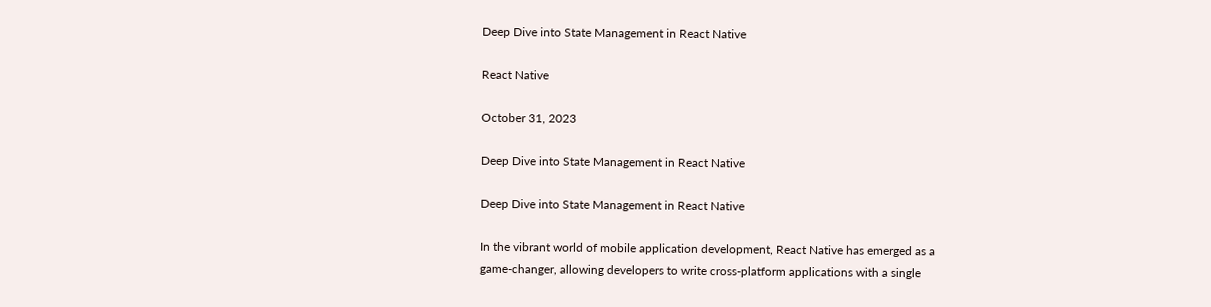Deep Dive into State Management in React Native

React Native

October 31, 2023

Deep Dive into State Management in React Native

Deep Dive into State Management in React Native

In the vibrant world of mobile application development, React Native has emerged as a game-changer, allowing developers to write cross-platform applications with a single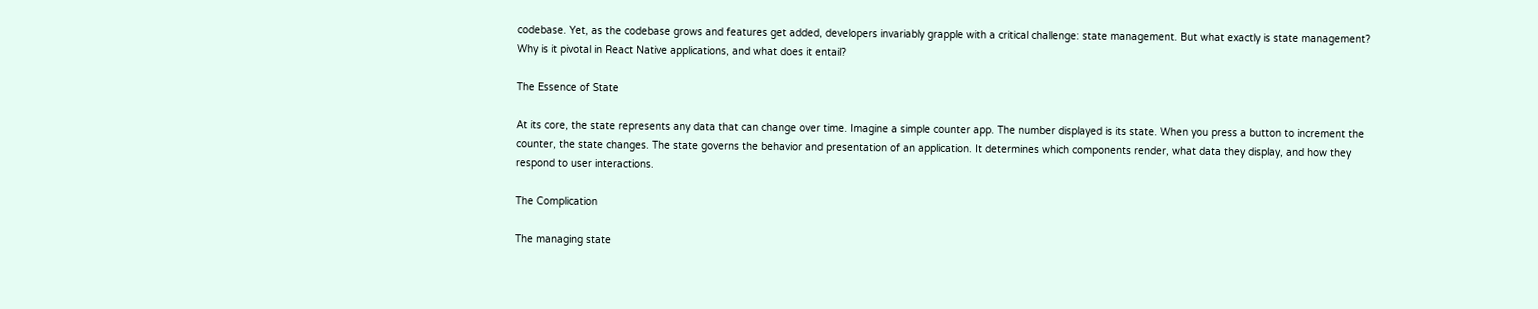codebase. Yet, as the codebase grows and features get added, developers invariably grapple with a critical challenge: state management. But what exactly is state management? Why is it pivotal in React Native applications, and what does it entail?

The Essence of State

At its core, the state represents any data that can change over time. Imagine a simple counter app. The number displayed is its state. When you press a button to increment the counter, the state changes. The state governs the behavior and presentation of an application. It determines which components render, what data they display, and how they respond to user interactions.

The Complication

The managing state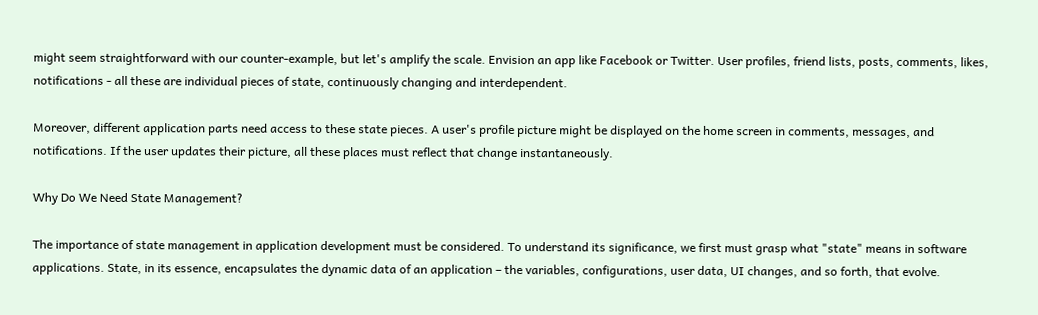might seem straightforward with our counter-example, but let's amplify the scale. Envision an app like Facebook or Twitter. User profiles, friend lists, posts, comments, likes, notifications - all these are individual pieces of state, continuously changing and interdependent.

Moreover, different application parts need access to these state pieces. A user's profile picture might be displayed on the home screen in comments, messages, and notifications. If the user updates their picture, all these places must reflect that change instantaneously.

Why Do We Need State Management?

The importance of state management in application development must be considered. To understand its significance, we first must grasp what "state" means in software applications. State, in its essence, encapsulates the dynamic data of an application – the variables, configurations, user data, UI changes, and so forth, that evolve.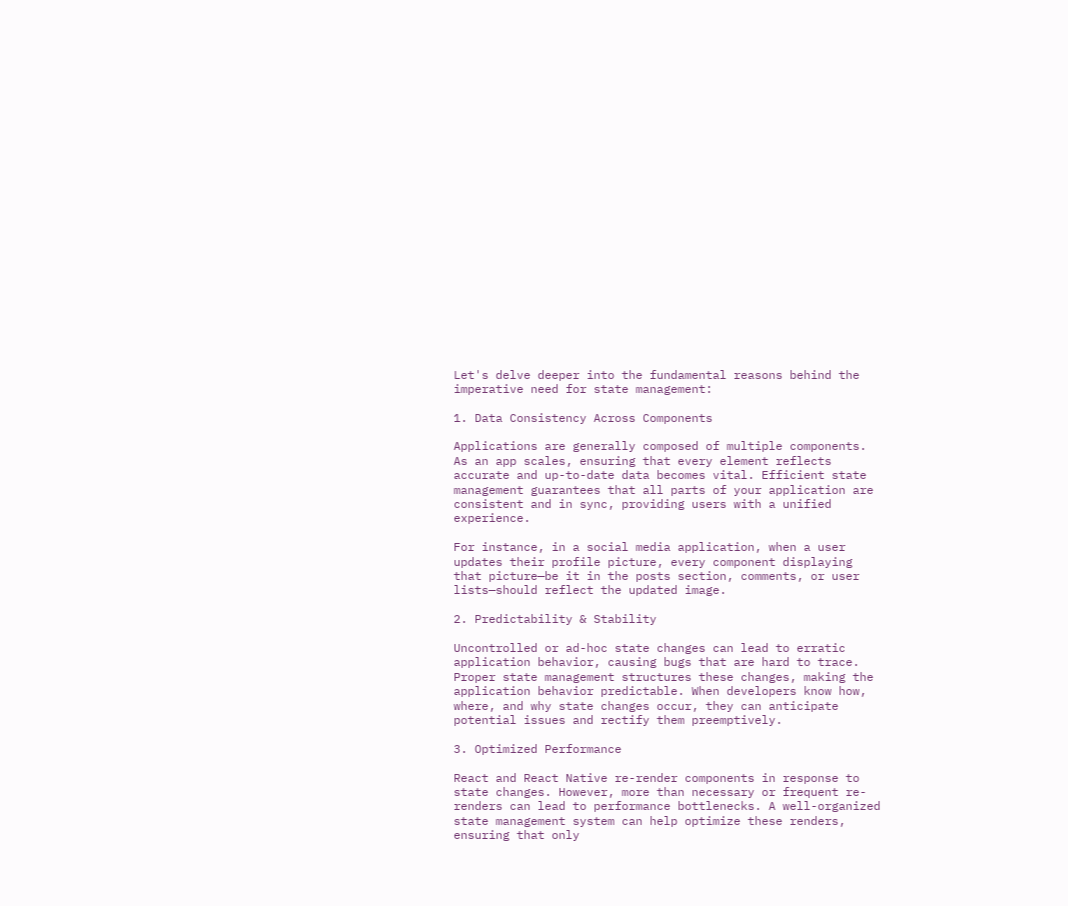Let's delve deeper into the fundamental reasons behind the imperative need for state management:

1. Data Consistency Across Components

Applications are generally composed of multiple components. As an app scales, ensuring that every element reflects accurate and up-to-date data becomes vital. Efficient state management guarantees that all parts of your application are consistent and in sync, providing users with a unified experience.

For instance, in a social media application, when a user updates their profile picture, every component displaying that picture—be it in the posts section, comments, or user lists—should reflect the updated image.

2. Predictability & Stability

Uncontrolled or ad-hoc state changes can lead to erratic application behavior, causing bugs that are hard to trace. Proper state management structures these changes, making the application behavior predictable. When developers know how, where, and why state changes occur, they can anticipate potential issues and rectify them preemptively.

3. Optimized Performance

React and React Native re-render components in response to state changes. However, more than necessary or frequent re-renders can lead to performance bottlenecks. A well-organized state management system can help optimize these renders, ensuring that only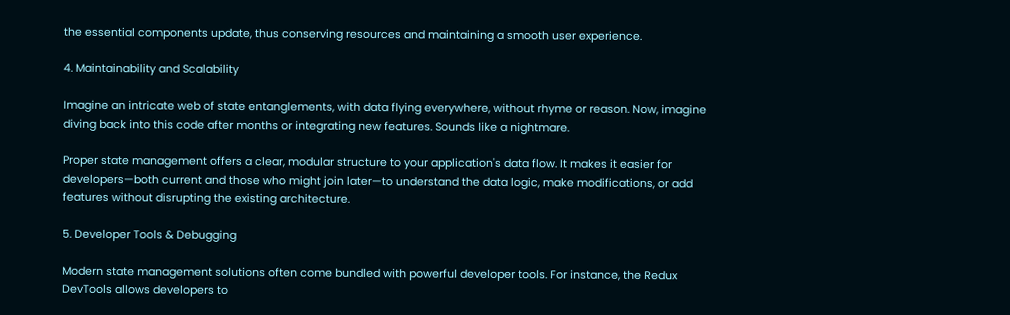the essential components update, thus conserving resources and maintaining a smooth user experience.

4. Maintainability and Scalability

Imagine an intricate web of state entanglements, with data flying everywhere, without rhyme or reason. Now, imagine diving back into this code after months or integrating new features. Sounds like a nightmare.

Proper state management offers a clear, modular structure to your application's data flow. It makes it easier for developers—both current and those who might join later—to understand the data logic, make modifications, or add features without disrupting the existing architecture.

5. Developer Tools & Debugging

Modern state management solutions often come bundled with powerful developer tools. For instance, the Redux DevTools allows developers to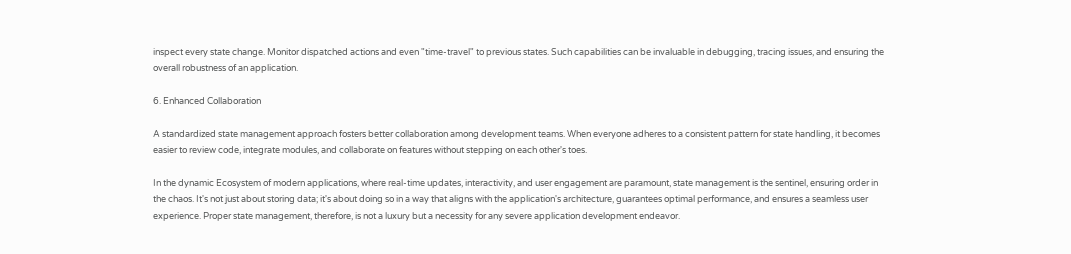inspect every state change. Monitor dispatched actions and even "time-travel" to previous states. Such capabilities can be invaluable in debugging, tracing issues, and ensuring the overall robustness of an application.

6. Enhanced Collaboration

A standardized state management approach fosters better collaboration among development teams. When everyone adheres to a consistent pattern for state handling, it becomes easier to review code, integrate modules, and collaborate on features without stepping on each other's toes.

In the dynamic Ecosystem of modern applications, where real-time updates, interactivity, and user engagement are paramount, state management is the sentinel, ensuring order in the chaos. It's not just about storing data; it's about doing so in a way that aligns with the application's architecture, guarantees optimal performance, and ensures a seamless user experience. Proper state management, therefore, is not a luxury but a necessity for any severe application development endeavor.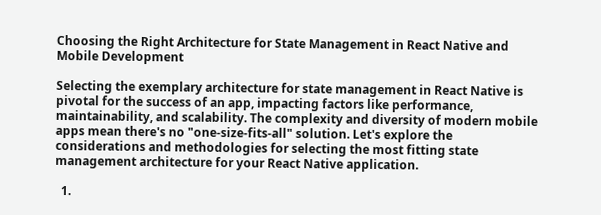Choosing the Right Architecture for State Management in React Native and Mobile Development

Selecting the exemplary architecture for state management in React Native is pivotal for the success of an app, impacting factors like performance, maintainability, and scalability. The complexity and diversity of modern mobile apps mean there's no "one-size-fits-all" solution. Let's explore the considerations and methodologies for selecting the most fitting state management architecture for your React Native application.

  1.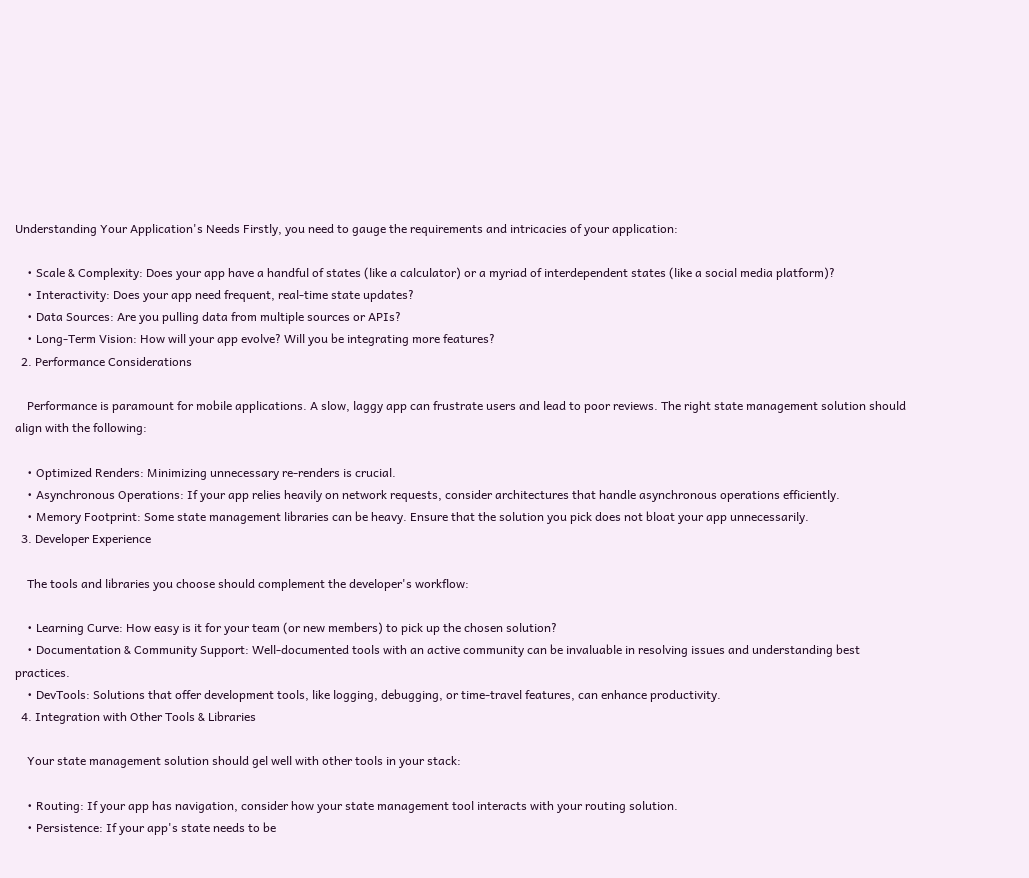Understanding Your Application's Needs Firstly, you need to gauge the requirements and intricacies of your application:

    • Scale & Complexity: Does your app have a handful of states (like a calculator) or a myriad of interdependent states (like a social media platform)?
    • Interactivity: Does your app need frequent, real-time state updates?
    • Data Sources: Are you pulling data from multiple sources or APIs?
    • Long-Term Vision: How will your app evolve? Will you be integrating more features?
  2. Performance Considerations

    Performance is paramount for mobile applications. A slow, laggy app can frustrate users and lead to poor reviews. The right state management solution should align with the following:

    • Optimized Renders: Minimizing unnecessary re-renders is crucial.
    • Asynchronous Operations: If your app relies heavily on network requests, consider architectures that handle asynchronous operations efficiently.
    • Memory Footprint: Some state management libraries can be heavy. Ensure that the solution you pick does not bloat your app unnecessarily.
  3. Developer Experience

    The tools and libraries you choose should complement the developer's workflow:

    • Learning Curve: How easy is it for your team (or new members) to pick up the chosen solution?
    • Documentation & Community Support: Well-documented tools with an active community can be invaluable in resolving issues and understanding best practices.
    • DevTools: Solutions that offer development tools, like logging, debugging, or time-travel features, can enhance productivity.
  4. Integration with Other Tools & Libraries

    Your state management solution should gel well with other tools in your stack:

    • Routing: If your app has navigation, consider how your state management tool interacts with your routing solution.
    • Persistence: If your app's state needs to be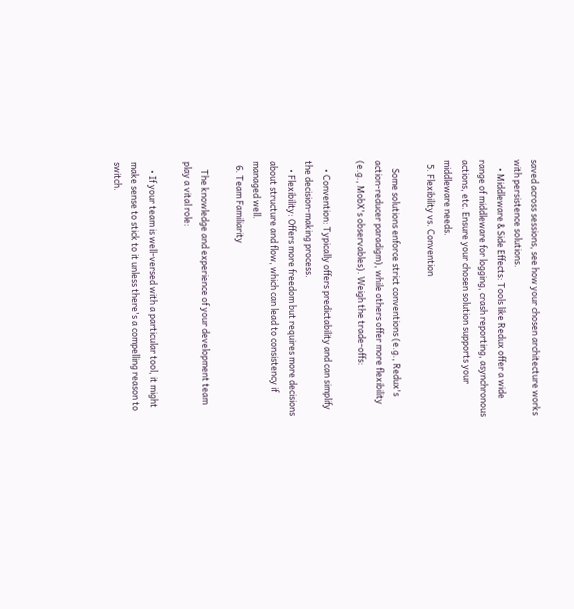saved across sessions, see how your chosen architecture works with persistence solutions.
    • Middleware & Side Effects: Tools like Redux offer a wide range of middleware for logging, crash reporting, asynchronous actions, etc. Ensure your chosen solution supports your middleware needs.
  5. Flexibility vs. Convention

    Some solutions enforce strict conventions (e.g., Redux's action-reducer paradigm), while others offer more flexibility (e.g., MobX's observables). Weigh the trade-offs:

    • Convention: Typically offers predictability and can simplify the decision-making process.
    • Flexibility: Offers more freedom but requires more decisions about structure and flow, which can lead to consistency if managed well.
  6. Team Familiarity

    The knowledge and experience of your development team play a vital role:

    • If your team is well-versed with a particular tool, it might make sense to stick to it unless there's a compelling reason to switch.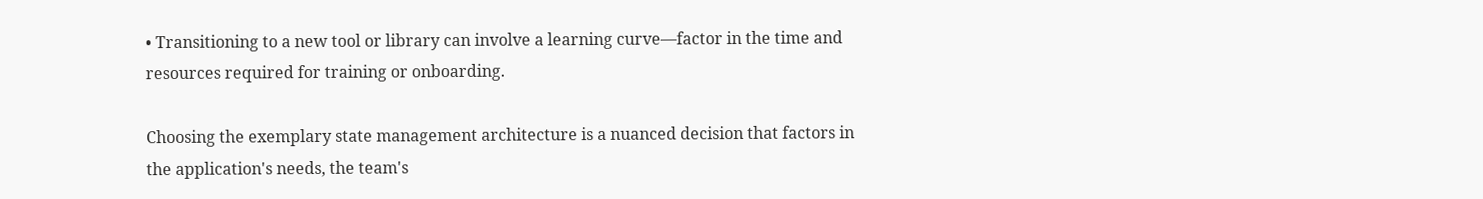• Transitioning to a new tool or library can involve a learning curve—factor in the time and resources required for training or onboarding.

Choosing the exemplary state management architecture is a nuanced decision that factors in the application's needs, the team's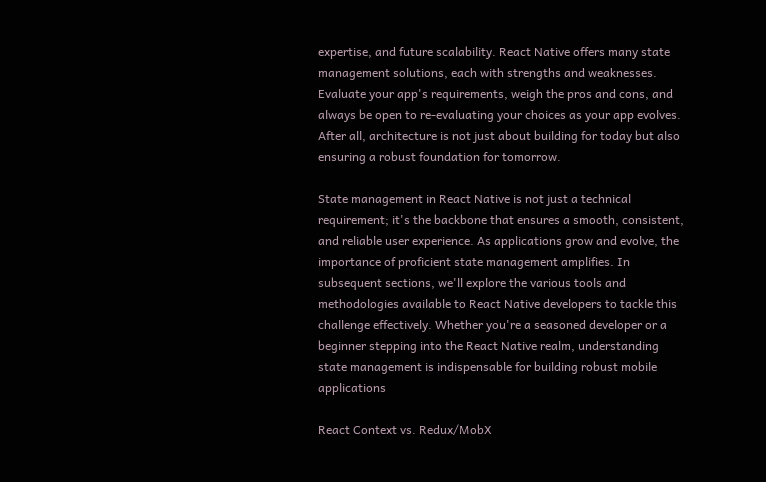expertise, and future scalability. React Native offers many state management solutions, each with strengths and weaknesses. Evaluate your app's requirements, weigh the pros and cons, and always be open to re-evaluating your choices as your app evolves. After all, architecture is not just about building for today but also ensuring a robust foundation for tomorrow.

State management in React Native is not just a technical requirement; it's the backbone that ensures a smooth, consistent, and reliable user experience. As applications grow and evolve, the importance of proficient state management amplifies. In subsequent sections, we'll explore the various tools and methodologies available to React Native developers to tackle this challenge effectively. Whether you're a seasoned developer or a beginner stepping into the React Native realm, understanding state management is indispensable for building robust mobile applications

React Context vs. Redux/MobX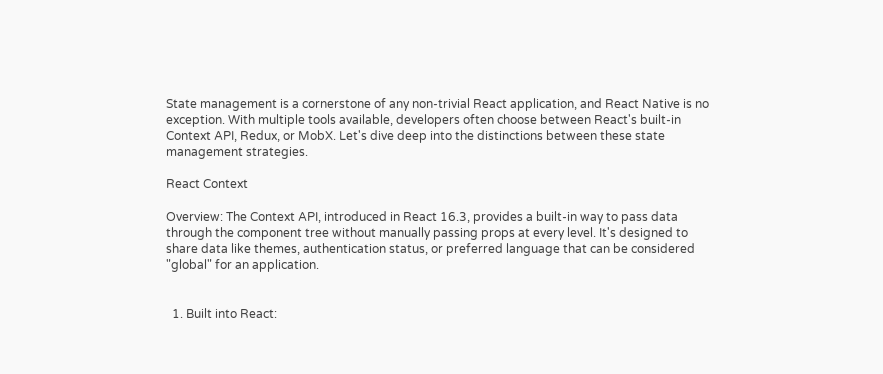State management is a cornerstone of any non-trivial React application, and React Native is no exception. With multiple tools available, developers often choose between React's built-in Context API, Redux, or MobX. Let's dive deep into the distinctions between these state management strategies.

React Context

Overview: The Context API, introduced in React 16.3, provides a built-in way to pass data through the component tree without manually passing props at every level. It's designed to share data like themes, authentication status, or preferred language that can be considered "global" for an application.


  1. Built into React: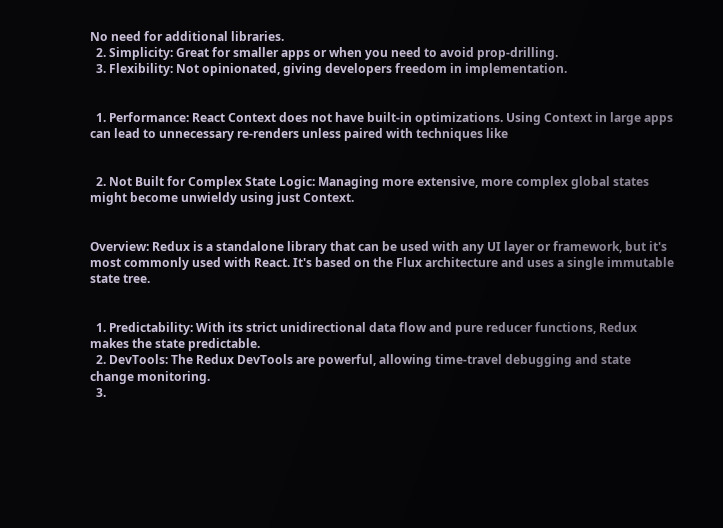No need for additional libraries.
  2. Simplicity: Great for smaller apps or when you need to avoid prop-drilling.
  3. Flexibility: Not opinionated, giving developers freedom in implementation.


  1. Performance: React Context does not have built-in optimizations. Using Context in large apps can lead to unnecessary re-renders unless paired with techniques like


  2. Not Built for Complex State Logic: Managing more extensive, more complex global states might become unwieldy using just Context.


Overview: Redux is a standalone library that can be used with any UI layer or framework, but it's most commonly used with React. It's based on the Flux architecture and uses a single immutable state tree.


  1. Predictability: With its strict unidirectional data flow and pure reducer functions, Redux makes the state predictable.
  2. DevTools: The Redux DevTools are powerful, allowing time-travel debugging and state change monitoring.
  3.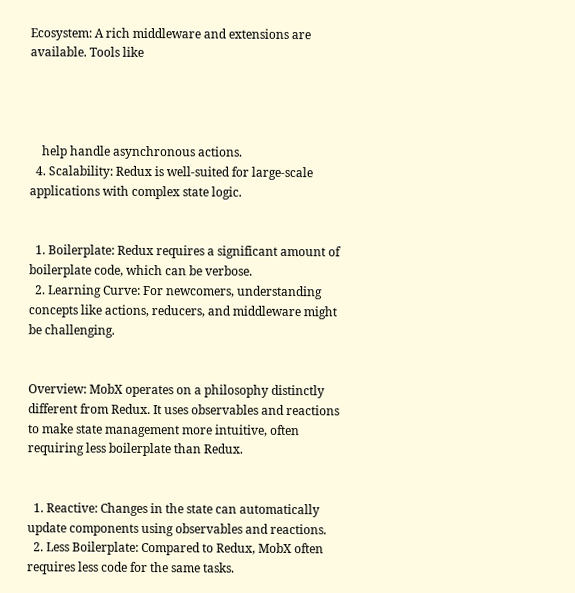Ecosystem: A rich middleware and extensions are available. Tools like




    help handle asynchronous actions.
  4. Scalability: Redux is well-suited for large-scale applications with complex state logic.


  1. Boilerplate: Redux requires a significant amount of boilerplate code, which can be verbose.
  2. Learning Curve: For newcomers, understanding concepts like actions, reducers, and middleware might be challenging.


Overview: MobX operates on a philosophy distinctly different from Redux. It uses observables and reactions to make state management more intuitive, often requiring less boilerplate than Redux.


  1. Reactive: Changes in the state can automatically update components using observables and reactions.
  2. Less Boilerplate: Compared to Redux, MobX often requires less code for the same tasks.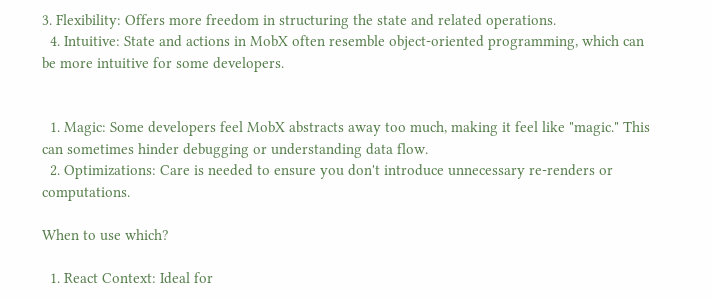3. Flexibility: Offers more freedom in structuring the state and related operations.
  4. Intuitive: State and actions in MobX often resemble object-oriented programming, which can be more intuitive for some developers.


  1. Magic: Some developers feel MobX abstracts away too much, making it feel like "magic." This can sometimes hinder debugging or understanding data flow.
  2. Optimizations: Care is needed to ensure you don't introduce unnecessary re-renders or computations.

When to use which?

  1. React Context: Ideal for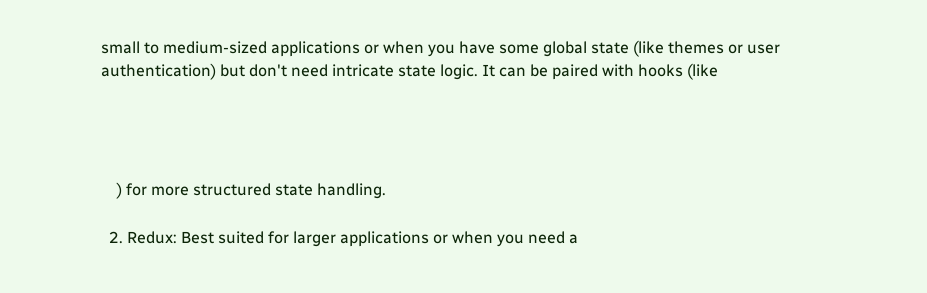small to medium-sized applications or when you have some global state (like themes or user authentication) but don't need intricate state logic. It can be paired with hooks (like




    ) for more structured state handling.

  2. Redux: Best suited for larger applications or when you need a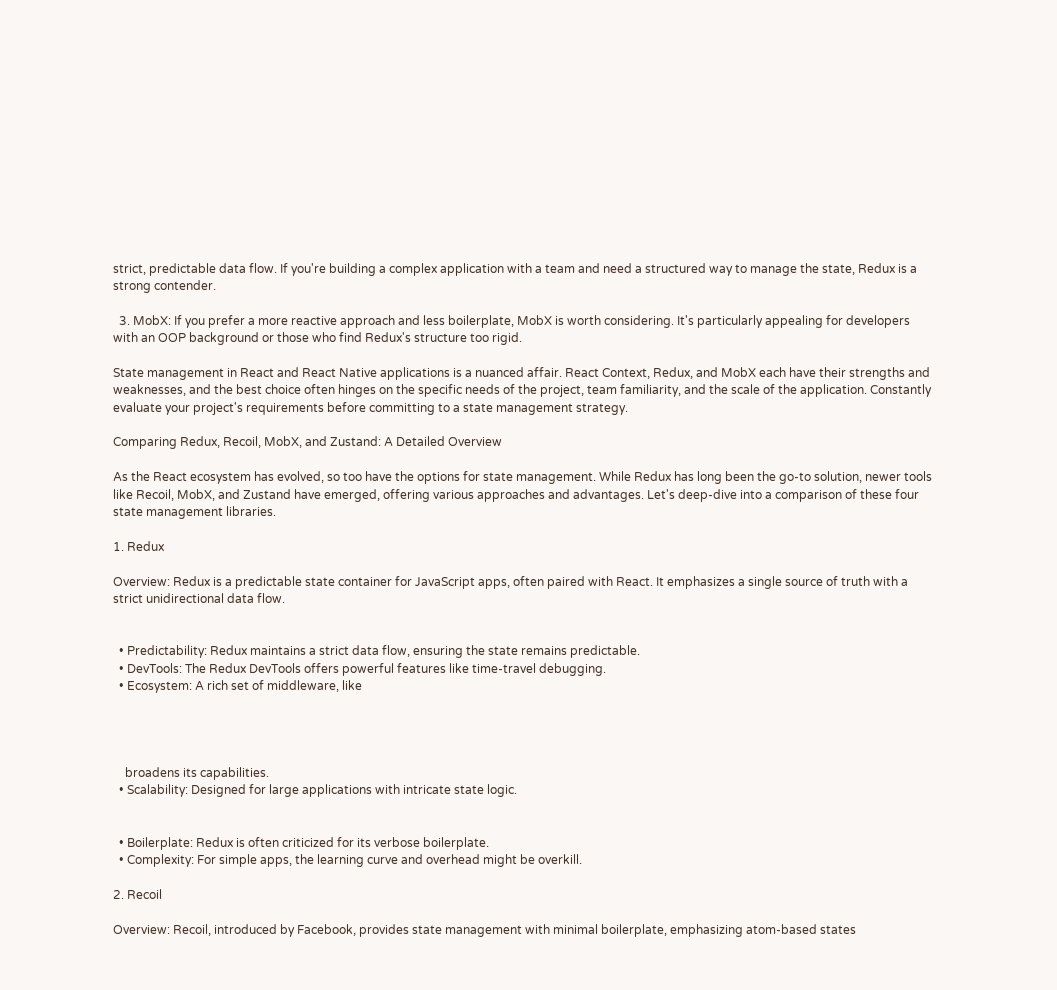strict, predictable data flow. If you're building a complex application with a team and need a structured way to manage the state, Redux is a strong contender.

  3. MobX: If you prefer a more reactive approach and less boilerplate, MobX is worth considering. It's particularly appealing for developers with an OOP background or those who find Redux's structure too rigid.

State management in React and React Native applications is a nuanced affair. React Context, Redux, and MobX each have their strengths and weaknesses, and the best choice often hinges on the specific needs of the project, team familiarity, and the scale of the application. Constantly evaluate your project's requirements before committing to a state management strategy.

Comparing Redux, Recoil, MobX, and Zustand: A Detailed Overview

As the React ecosystem has evolved, so too have the options for state management. While Redux has long been the go-to solution, newer tools like Recoil, MobX, and Zustand have emerged, offering various approaches and advantages. Let's deep-dive into a comparison of these four state management libraries.

1. Redux

Overview: Redux is a predictable state container for JavaScript apps, often paired with React. It emphasizes a single source of truth with a strict unidirectional data flow.


  • Predictability: Redux maintains a strict data flow, ensuring the state remains predictable.
  • DevTools: The Redux DevTools offers powerful features like time-travel debugging.
  • Ecosystem: A rich set of middleware, like




    broadens its capabilities.
  • Scalability: Designed for large applications with intricate state logic.


  • Boilerplate: Redux is often criticized for its verbose boilerplate.
  • Complexity: For simple apps, the learning curve and overhead might be overkill.

2. Recoil

Overview: Recoil, introduced by Facebook, provides state management with minimal boilerplate, emphasizing atom-based states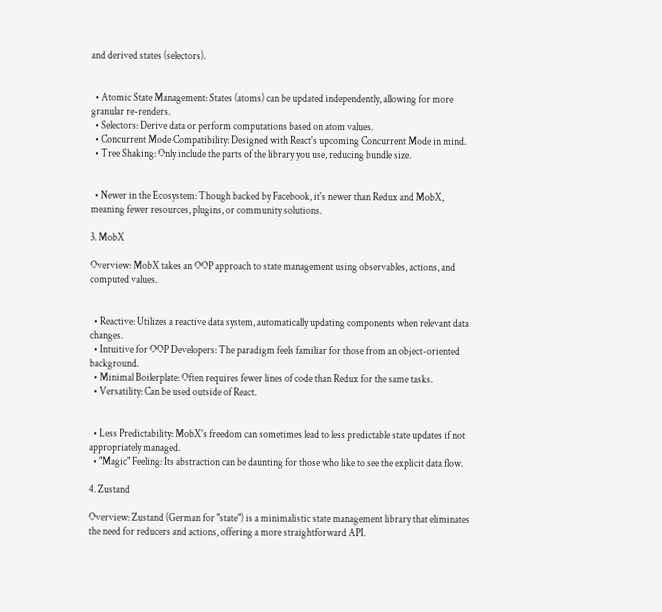and derived states (selectors).


  • Atomic State Management: States (atoms) can be updated independently, allowing for more granular re-renders.
  • Selectors: Derive data or perform computations based on atom values.
  • Concurrent Mode Compatibility: Designed with React's upcoming Concurrent Mode in mind.
  • Tree Shaking: Only include the parts of the library you use, reducing bundle size.


  • Newer in the Ecosystem: Though backed by Facebook, it's newer than Redux and MobX, meaning fewer resources, plugins, or community solutions.

3. MobX

Overview: MobX takes an OOP approach to state management using observables, actions, and computed values.


  • Reactive: Utilizes a reactive data system, automatically updating components when relevant data changes.
  • Intuitive for OOP Developers: The paradigm feels familiar for those from an object-oriented background.
  • Minimal Boilerplate: Often requires fewer lines of code than Redux for the same tasks.
  • Versatility: Can be used outside of React.


  • Less Predictability: MobX's freedom can sometimes lead to less predictable state updates if not appropriately managed.
  • "Magic" Feeling: Its abstraction can be daunting for those who like to see the explicit data flow.

4. Zustand

Overview: Zustand (German for "state") is a minimalistic state management library that eliminates the need for reducers and actions, offering a more straightforward API.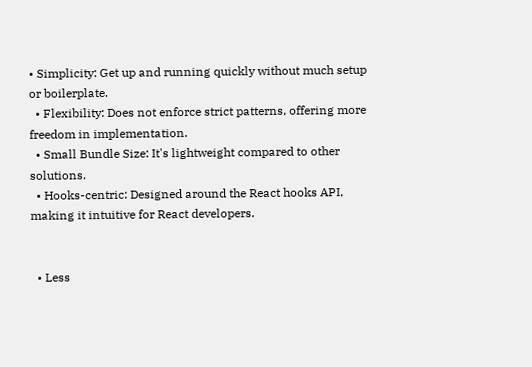• Simplicity: Get up and running quickly without much setup or boilerplate.
  • Flexibility: Does not enforce strict patterns, offering more freedom in implementation.
  • Small Bundle Size: It's lightweight compared to other solutions.
  • Hooks-centric: Designed around the React hooks API, making it intuitive for React developers.


  • Less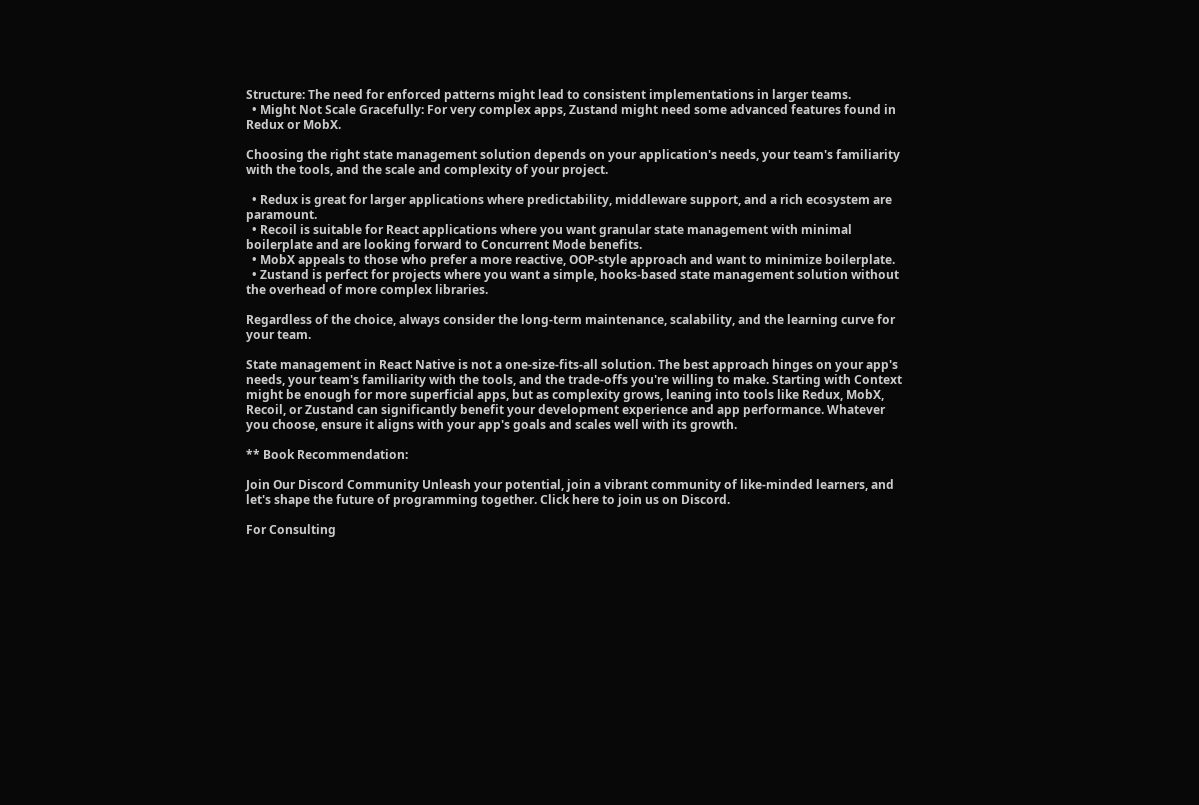Structure: The need for enforced patterns might lead to consistent implementations in larger teams.
  • Might Not Scale Gracefully: For very complex apps, Zustand might need some advanced features found in Redux or MobX.

Choosing the right state management solution depends on your application's needs, your team's familiarity with the tools, and the scale and complexity of your project.

  • Redux is great for larger applications where predictability, middleware support, and a rich ecosystem are paramount.
  • Recoil is suitable for React applications where you want granular state management with minimal boilerplate and are looking forward to Concurrent Mode benefits.
  • MobX appeals to those who prefer a more reactive, OOP-style approach and want to minimize boilerplate.
  • Zustand is perfect for projects where you want a simple, hooks-based state management solution without the overhead of more complex libraries.

Regardless of the choice, always consider the long-term maintenance, scalability, and the learning curve for your team.

State management in React Native is not a one-size-fits-all solution. The best approach hinges on your app's needs, your team's familiarity with the tools, and the trade-offs you're willing to make. Starting with Context might be enough for more superficial apps, but as complexity grows, leaning into tools like Redux, MobX, Recoil, or Zustand can significantly benefit your development experience and app performance. Whatever you choose, ensure it aligns with your app's goals and scales well with its growth.

** Book Recommendation:

Join Our Discord Community Unleash your potential, join a vibrant community of like-minded learners, and let's shape the future of programming together. Click here to join us on Discord.

For Consulting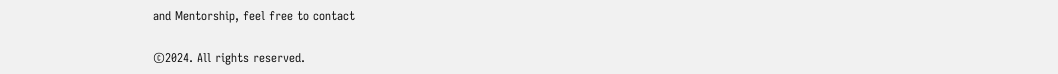and Mentorship, feel free to contact

©2024. All rights reserved.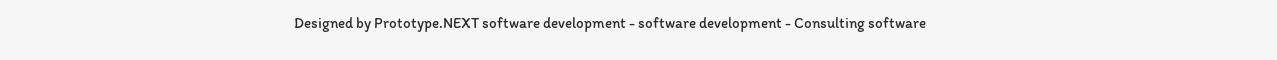Designed by Prototype.NEXT software development - software development - Consulting software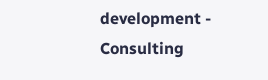development - Consulting